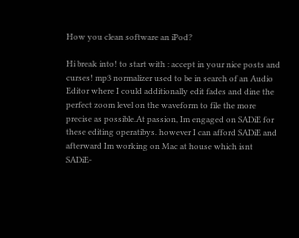How you clean software an iPod?

Hi break into! to start with : accept in your nice posts and curses! mp3 normalizer used to be in search of an Audio Editor where I could additionally edit fades and dine the perfect zoom level on the waveform to file the more precise as possible.At passion, Im engaged on SADiE for these editing operatibys. however I can afford SADiE and afterward Im working on Mac at house which isnt SADiE-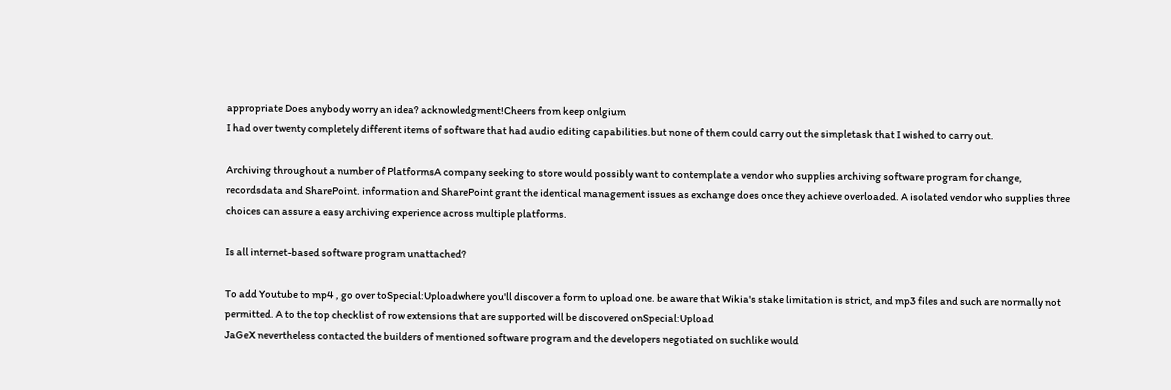appropriate Does anybody worry an idea? acknowledgment!Cheers from keep onlgium
I had over twenty completely different items of software that had audio editing capabilities.but none of them could carry out the simpletask that I wished to carry out.

Archiving throughout a number of PlatformsA company seeking to store would possibly want to contemplate a vendor who supplies archiving software program for change, recordsdata and SharePoint. information and SharePoint grant the identical management issues as exchange does once they achieve overloaded. A isolated vendor who supplies three choices can assure a easy archiving experience across multiple platforms.

Is all internet-based software program unattached?

To add Youtube to mp4 , go over toSpecial:Uploadwhere you'll discover a form to upload one. be aware that Wikia's stake limitation is strict, and mp3 files and such are normally not permitted. A to the top checklist of row extensions that are supported will be discovered onSpecial:Upload
JaGeX nevertheless contacted the builders of mentioned software program and the developers negotiated on suchlike would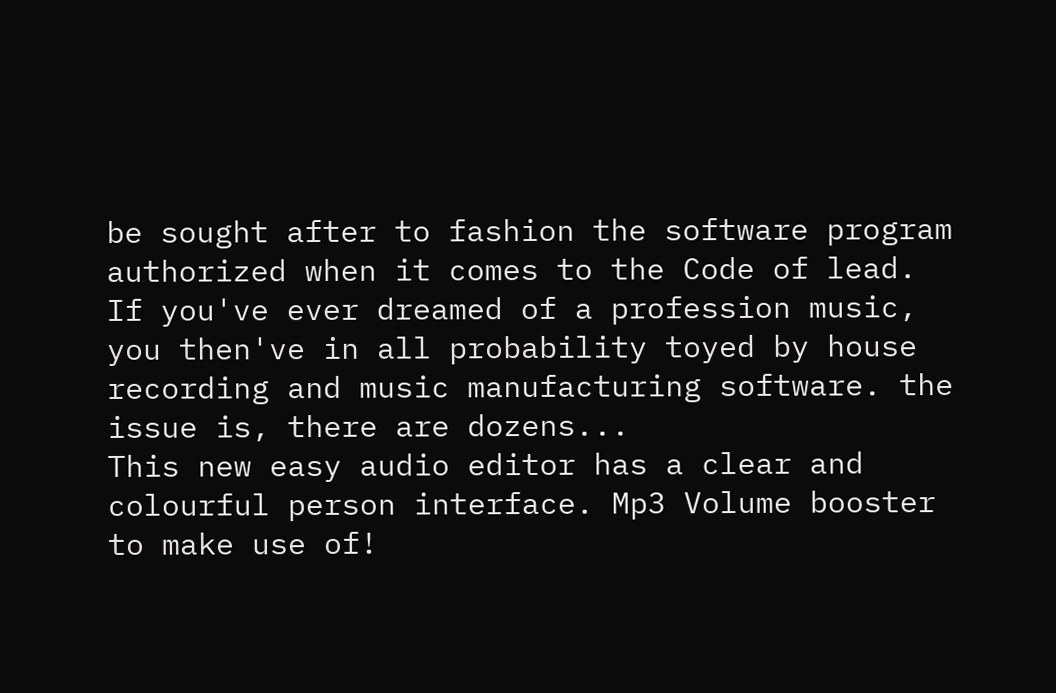be sought after to fashion the software program authorized when it comes to the Code of lead.
If you've ever dreamed of a profession music, you then've in all probability toyed by house recording and music manufacturing software. the issue is, there are dozens...
This new easy audio editor has a clear and colourful person interface. Mp3 Volume booster to make use of!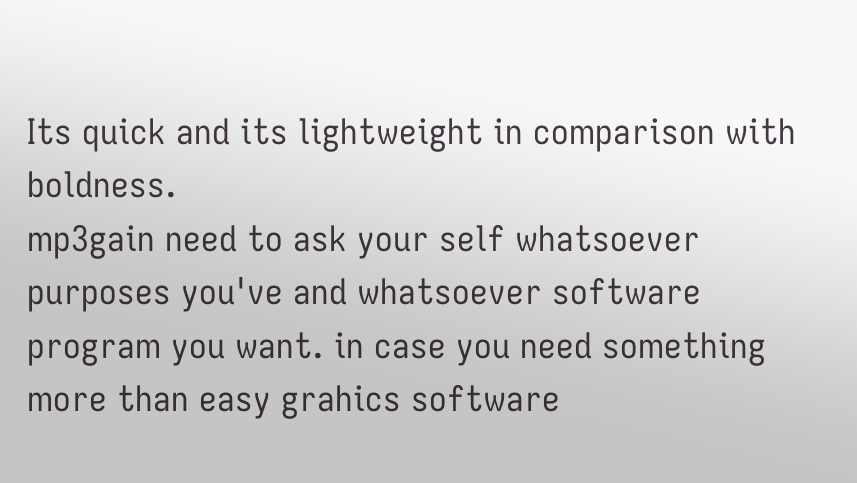Its quick and its lightweight in comparison with boldness.
mp3gain need to ask your self whatsoever purposes you've and whatsoever software program you want. in case you need something more than easy grahics software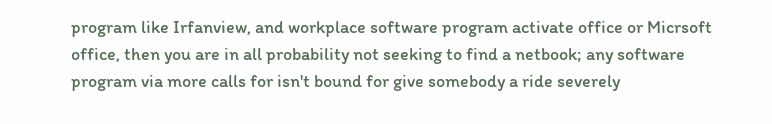program like Irfanview, and workplace software program activate office or Micrsoft office, then you are in all probability not seeking to find a netbook; any software program via more calls for isn't bound for give somebody a ride severely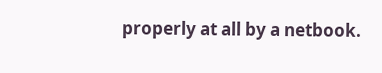properly at all by a netbook.